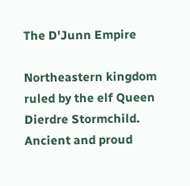The D'Junn Empire

Northeastern kingdom ruled by the elf Queen Dierdre Stormchild. Ancient and proud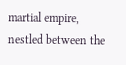martial empire, nestled between the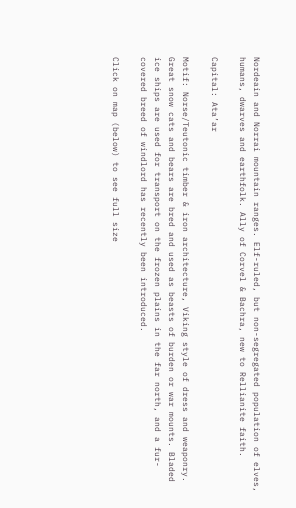Nordeain and Norrai mountain ranges. Elf-ruled, but non-segregated population of elves, humans, dwarves and earthfolk. Ally of Corvel & Bachra, new to Rellianite faith.

Capital: Ata’ar

Motif: Norse/Teutonic timber & iron architecture, Viking style of dress and weaponry. Great snow cats and bears are bred and used as beasts of burden or war mounts. Bladed ice ships are used for transport on the frozen plains in the far north, and a fur-covered breed of windlord has recently been introduced.

Click on map (below) to see full size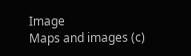Image
Maps and images (c)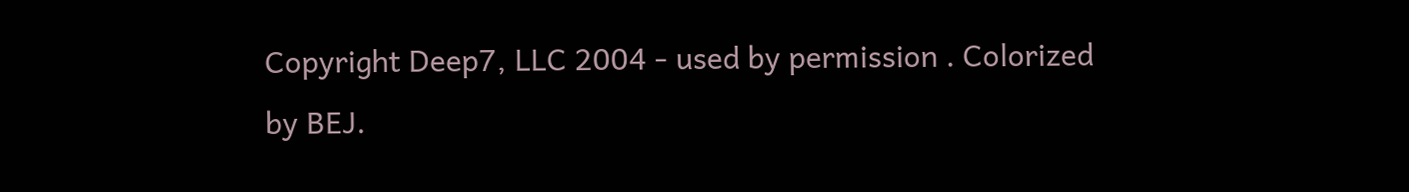Copyright Deep7, LLC 2004 - used by permission . Colorized by BEJ.